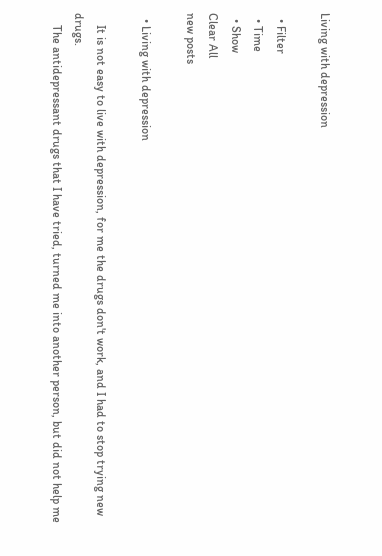Living with depression

  • Filter
  • Time
  • Show
Clear All
new posts

  • Living with depression

    It is not easy to live with depression, for me the drugs don't work, and I had to stop trying new drugs.
    The antidepressant drugs that I have tried, turned me into another person, but did not help me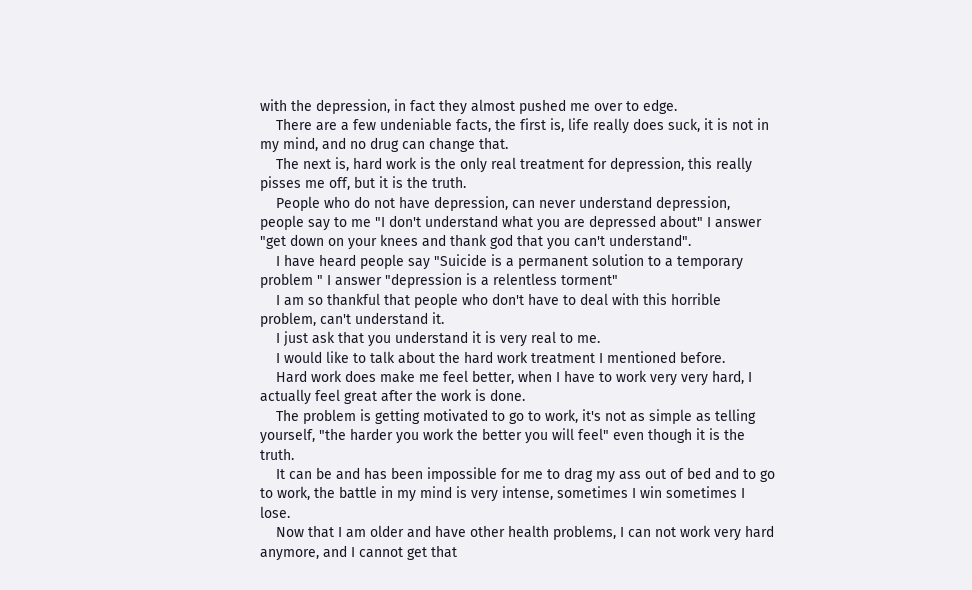with the depression, in fact they almost pushed me over to edge.
    There are a few undeniable facts, the first is, life really does suck, it is not in my mind, and no drug can change that.
    The next is, hard work is the only real treatment for depression, this really pisses me off, but it is the truth.
    People who do not have depression, can never understand depression, people say to me "I don't understand what you are depressed about" I answer "get down on your knees and thank god that you can't understand".
    I have heard people say "Suicide is a permanent solution to a temporary problem " I answer "depression is a relentless torment"
    I am so thankful that people who don't have to deal with this horrible problem, can't understand it.
    I just ask that you understand it is very real to me.
    I would like to talk about the hard work treatment I mentioned before.
    Hard work does make me feel better, when I have to work very very hard, I actually feel great after the work is done.
    The problem is getting motivated to go to work, it's not as simple as telling yourself, "the harder you work the better you will feel" even though it is the truth.
    It can be and has been impossible for me to drag my ass out of bed and to go to work, the battle in my mind is very intense, sometimes I win sometimes I lose.
    Now that I am older and have other health problems, I can not work very hard anymore, and I cannot get that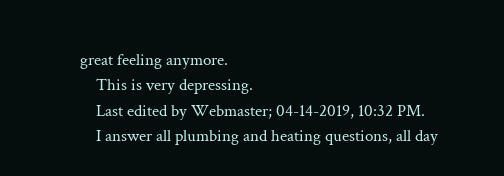great feeling anymore.
    This is very depressing.
    Last edited by Webmaster; 04-14-2019, 10:32 PM.
    I answer all plumbing and heating questions, all day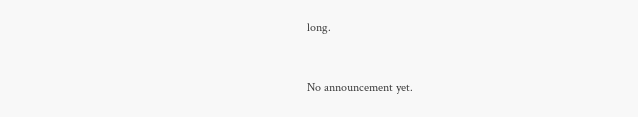long.


No announcement yet.